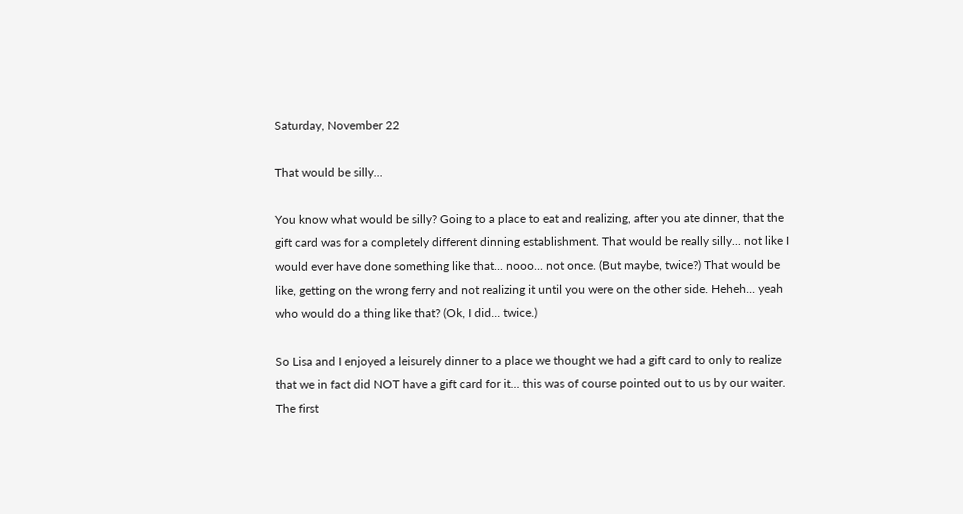Saturday, November 22

That would be silly...

You know what would be silly? Going to a place to eat and realizing, after you ate dinner, that the gift card was for a completely different dinning establishment. That would be really silly... not like I would ever have done something like that... nooo... not once. (But maybe, twice?) That would be like, getting on the wrong ferry and not realizing it until you were on the other side. Heheh... yeah who would do a thing like that? (Ok, I did... twice.)

So Lisa and I enjoyed a leisurely dinner to a place we thought we had a gift card to only to realize that we in fact did NOT have a gift card for it... this was of course pointed out to us by our waiter. The first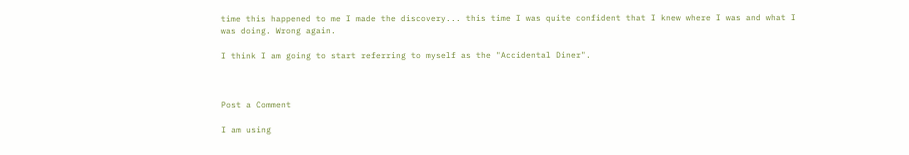time this happened to me I made the discovery... this time I was quite confident that I knew where I was and what I was doing. Wrong again.

I think I am going to start referring to myself as the "Accidental Diner".



Post a Comment

I am using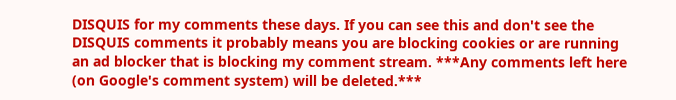DISQUIS for my comments these days. If you can see this and don't see the DISQUIS comments it probably means you are blocking cookies or are running an ad blocker that is blocking my comment stream. ***Any comments left here (on Google's comment system) will be deleted.***